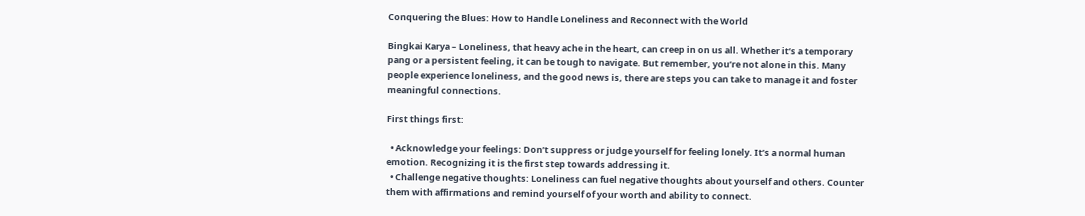Conquering the Blues: How to Handle Loneliness and Reconnect with the World

Bingkai Karya – Loneliness, that heavy ache in the heart, can creep in on us all. Whether it’s a temporary pang or a persistent feeling, it can be tough to navigate. But remember, you’re not alone in this. Many people experience loneliness, and the good news is, there are steps you can take to manage it and foster meaningful connections.

First things first:

  • Acknowledge your feelings: Don’t suppress or judge yourself for feeling lonely. It’s a normal human emotion. Recognizing it is the first step towards addressing it.
  • Challenge negative thoughts: Loneliness can fuel negative thoughts about yourself and others. Counter them with affirmations and remind yourself of your worth and ability to connect.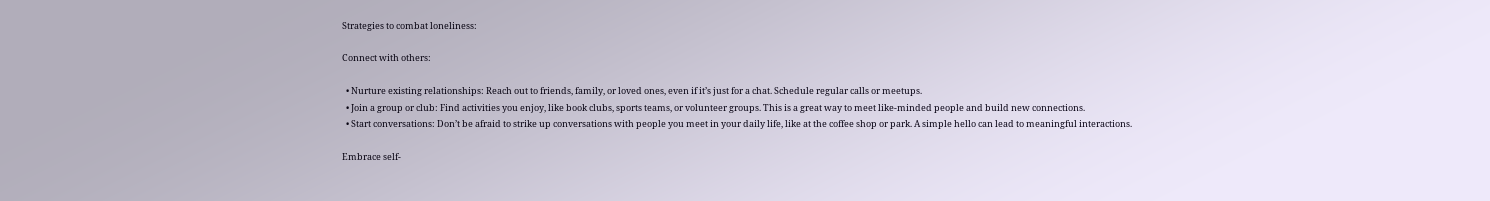Strategies to combat loneliness:

Connect with others:

  • Nurture existing relationships: Reach out to friends, family, or loved ones, even if it’s just for a chat. Schedule regular calls or meetups.
  • Join a group or club: Find activities you enjoy, like book clubs, sports teams, or volunteer groups. This is a great way to meet like-minded people and build new connections.
  • Start conversations: Don’t be afraid to strike up conversations with people you meet in your daily life, like at the coffee shop or park. A simple hello can lead to meaningful interactions.

Embrace self-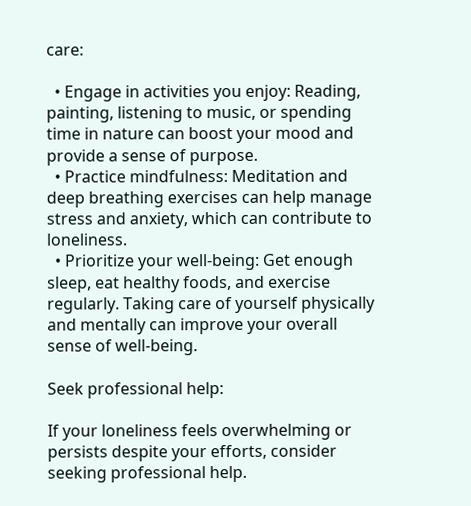care:

  • Engage in activities you enjoy: Reading, painting, listening to music, or spending time in nature can boost your mood and provide a sense of purpose.
  • Practice mindfulness: Meditation and deep breathing exercises can help manage stress and anxiety, which can contribute to loneliness.
  • Prioritize your well-being: Get enough sleep, eat healthy foods, and exercise regularly. Taking care of yourself physically and mentally can improve your overall sense of well-being.

Seek professional help:

If your loneliness feels overwhelming or persists despite your efforts, consider seeking professional help.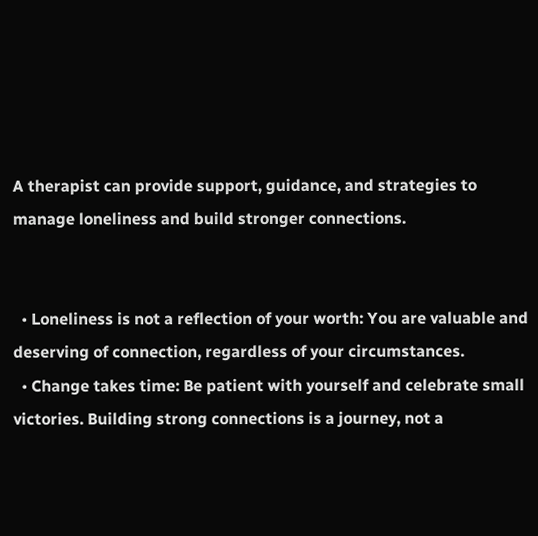A therapist can provide support, guidance, and strategies to manage loneliness and build stronger connections.


  • Loneliness is not a reflection of your worth: You are valuable and deserving of connection, regardless of your circumstances.
  • Change takes time: Be patient with yourself and celebrate small victories. Building strong connections is a journey, not a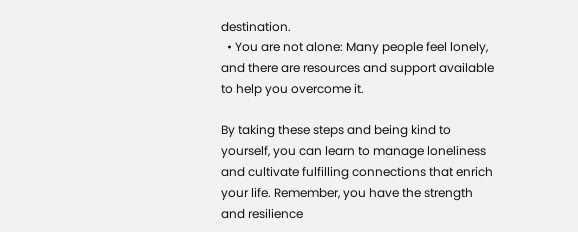destination.
  • You are not alone: Many people feel lonely, and there are resources and support available to help you overcome it.

By taking these steps and being kind to yourself, you can learn to manage loneliness and cultivate fulfilling connections that enrich your life. Remember, you have the strength and resilience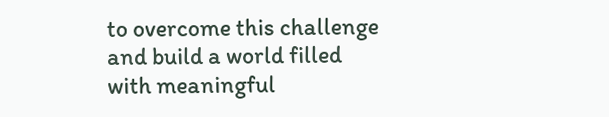to overcome this challenge and build a world filled with meaningful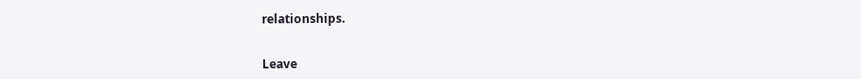relationships.


Leave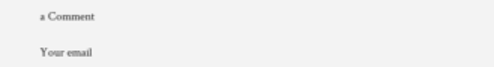a Comment

Your email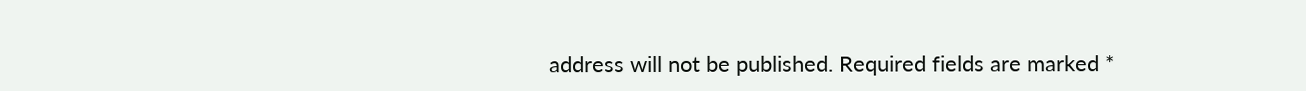address will not be published. Required fields are marked *